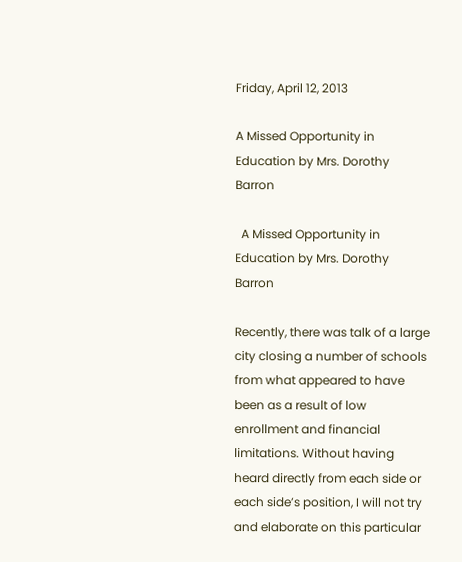Friday, April 12, 2013

A Missed Opportunity in Education by Mrs. Dorothy Barron

  A Missed Opportunity in Education by Mrs. Dorothy Barron

Recently, there was talk of a large city closing a number of schools from what appeared to have been as a result of low enrollment and financial limitations. Without having heard directly from each side or each side’s position, I will not try and elaborate on this particular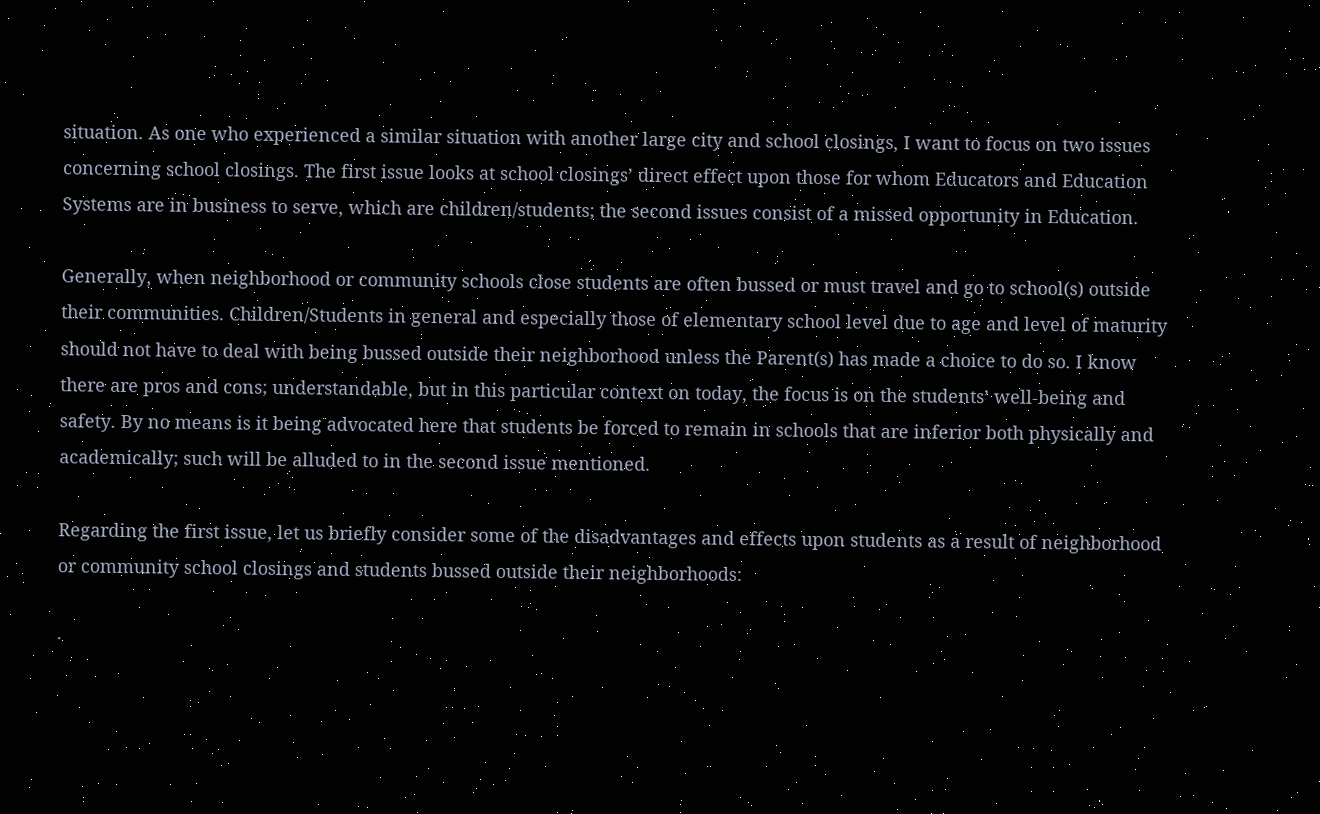situation. As one who experienced a similar situation with another large city and school closings, I want to focus on two issues concerning school closings. The first issue looks at school closings’ direct effect upon those for whom Educators and Education Systems are in business to serve, which are children/students; the second issues consist of a missed opportunity in Education.

Generally, when neighborhood or community schools close students are often bussed or must travel and go to school(s) outside their communities. Children/Students in general and especially those of elementary school level due to age and level of maturity should not have to deal with being bussed outside their neighborhood unless the Parent(s) has made a choice to do so. I know there are pros and cons; understandable, but in this particular context on today, the focus is on the students’ well-being and safety. By no means is it being advocated here that students be forced to remain in schools that are inferior both physically and academically; such will be alluded to in the second issue mentioned.

Regarding the first issue, let us briefly consider some of the disadvantages and effects upon students as a result of neighborhood or community school closings and students bussed outside their neighborhoods:

·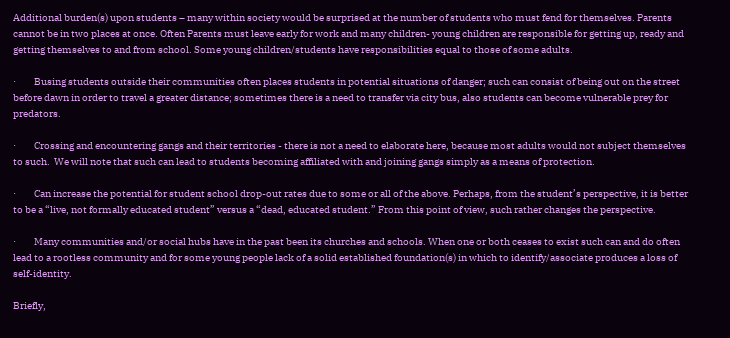Additional burden(s) upon students – many within society would be surprised at the number of students who must fend for themselves. Parents cannot be in two places at once. Often Parents must leave early for work and many children- young children are responsible for getting up, ready and getting themselves to and from school. Some young children/students have responsibilities equal to those of some adults.

·         Busing students outside their communities often places students in potential situations of danger; such can consist of being out on the street before dawn in order to travel a greater distance; sometimes there is a need to transfer via city bus, also students can become vulnerable prey for predators.

·         Crossing and encountering gangs and their territories - there is not a need to elaborate here, because most adults would not subject themselves to such.  We will note that such can lead to students becoming affiliated with and joining gangs simply as a means of protection.

·         Can increase the potential for student school drop-out rates due to some or all of the above. Perhaps, from the student’s perspective, it is better to be a “live, not formally educated student” versus a “dead, educated student.” From this point of view, such rather changes the perspective.

·         Many communities and/or social hubs have in the past been its churches and schools. When one or both ceases to exist such can and do often lead to a rootless community and for some young people lack of a solid established foundation(s) in which to identify/associate produces a loss of self-identity.

Briefly,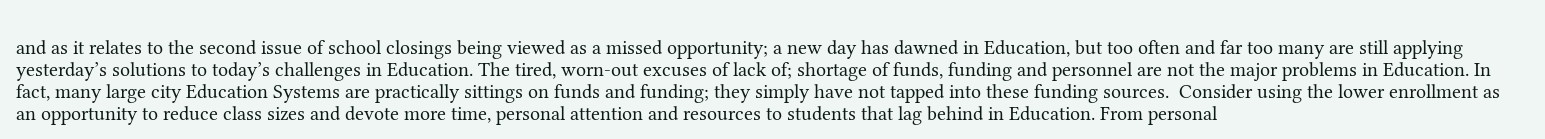and as it relates to the second issue of school closings being viewed as a missed opportunity; a new day has dawned in Education, but too often and far too many are still applying yesterday’s solutions to today’s challenges in Education. The tired, worn-out excuses of lack of; shortage of funds, funding and personnel are not the major problems in Education. In fact, many large city Education Systems are practically sittings on funds and funding; they simply have not tapped into these funding sources.  Consider using the lower enrollment as an opportunity to reduce class sizes and devote more time, personal attention and resources to students that lag behind in Education. From personal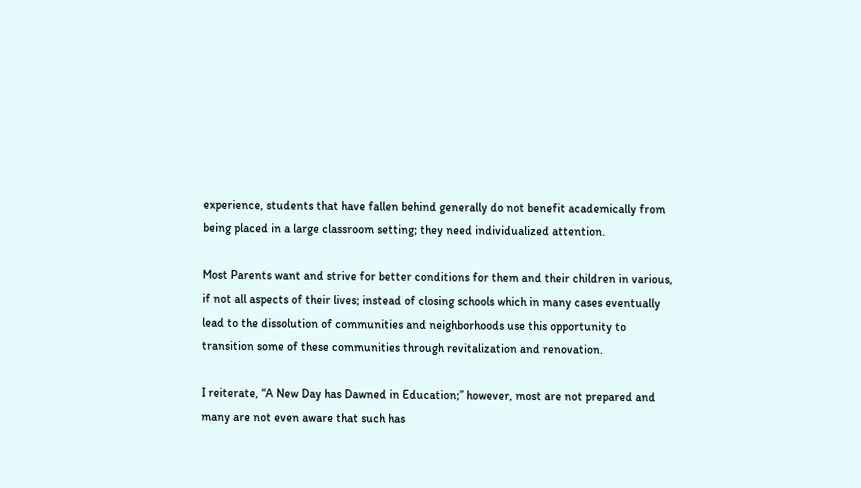experience, students that have fallen behind generally do not benefit academically from being placed in a large classroom setting; they need individualized attention.

Most Parents want and strive for better conditions for them and their children in various, if not all aspects of their lives; instead of closing schools which in many cases eventually lead to the dissolution of communities and neighborhoods use this opportunity to transition some of these communities through revitalization and renovation.

I reiterate, “A New Day has Dawned in Education;” however, most are not prepared and many are not even aware that such has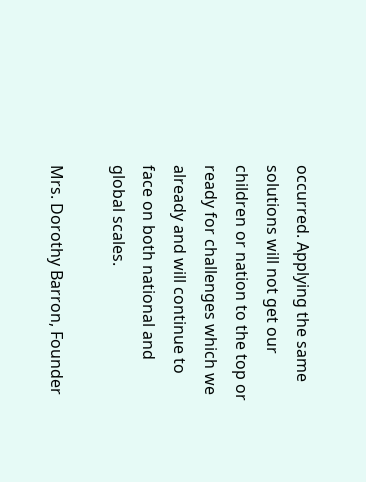occurred. Applying the same solutions will not get our children or nation to the top or ready for challenges which we already and will continue to face on both national and global scales.

Mrs. Dorothy Barron, Founder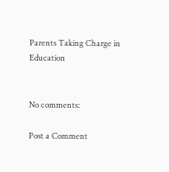Parents Taking Charge in Education


No comments:

Post a Comment